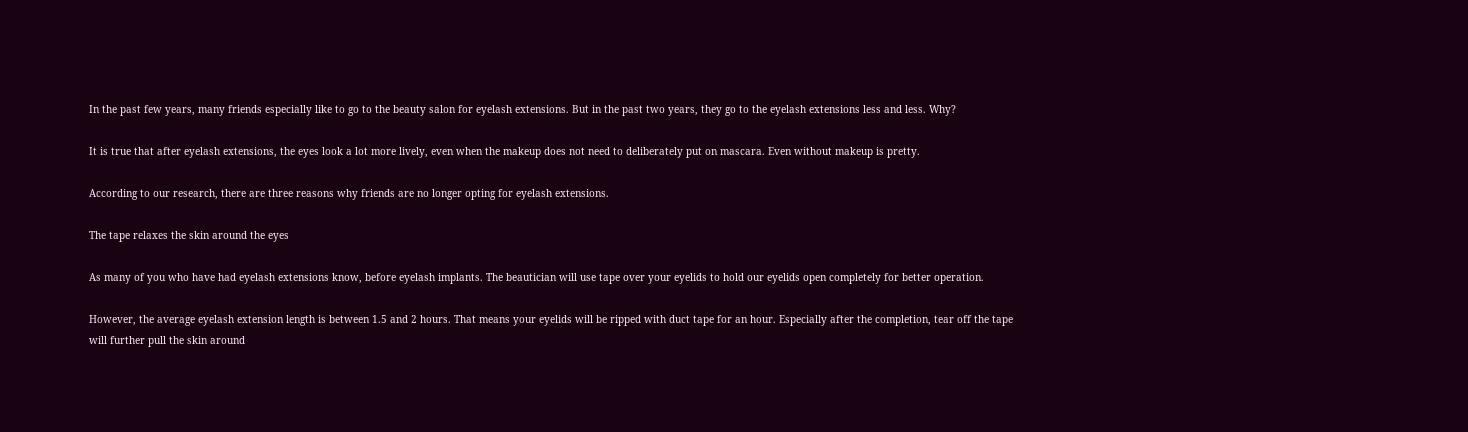In the past few years, many friends especially like to go to the beauty salon for eyelash extensions. But in the past two years, they go to the eyelash extensions less and less. Why?

It is true that after eyelash extensions, the eyes look a lot more lively, even when the makeup does not need to deliberately put on mascara. Even without makeup is pretty.

According to our research, there are three reasons why friends are no longer opting for eyelash extensions.

The tape relaxes the skin around the eyes

As many of you who have had eyelash extensions know, before eyelash implants. The beautician will use tape over your eyelids to hold our eyelids open completely for better operation.

However, the average eyelash extension length is between 1.5 and 2 hours. That means your eyelids will be ripped with duct tape for an hour. Especially after the completion, tear off the tape will further pull the skin around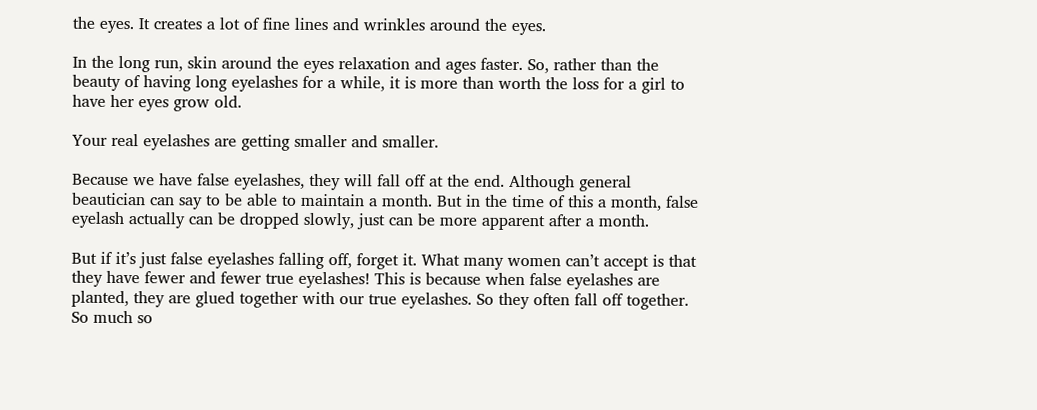the eyes. It creates a lot of fine lines and wrinkles around the eyes.

In the long run, skin around the eyes relaxation and ages faster. So, rather than the beauty of having long eyelashes for a while, it is more than worth the loss for a girl to have her eyes grow old.

Your real eyelashes are getting smaller and smaller.

Because we have false eyelashes, they will fall off at the end. Although general beautician can say to be able to maintain a month. But in the time of this a month, false eyelash actually can be dropped slowly, just can be more apparent after a month.

But if it’s just false eyelashes falling off, forget it. What many women can’t accept is that they have fewer and fewer true eyelashes! This is because when false eyelashes are planted, they are glued together with our true eyelashes. So they often fall off together. So much so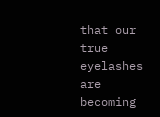that our true eyelashes are becoming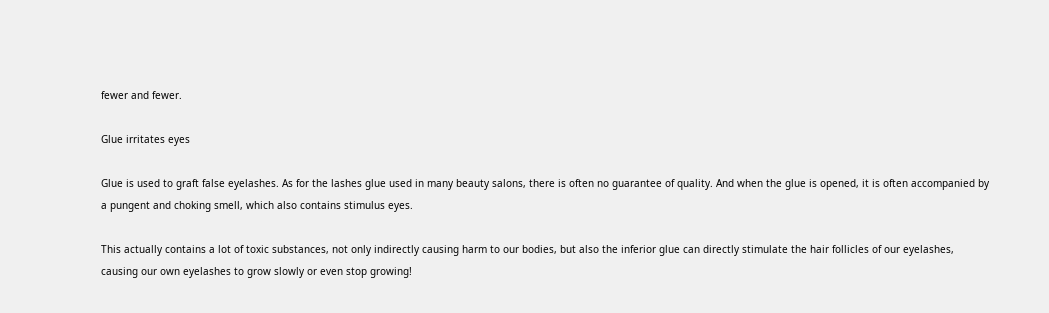fewer and fewer.

Glue irritates eyes

Glue is used to graft false eyelashes. As for the lashes glue used in many beauty salons, there is often no guarantee of quality. And when the glue is opened, it is often accompanied by a pungent and choking smell, which also contains stimulus eyes.

This actually contains a lot of toxic substances, not only indirectly causing harm to our bodies, but also the inferior glue can directly stimulate the hair follicles of our eyelashes, causing our own eyelashes to grow slowly or even stop growing!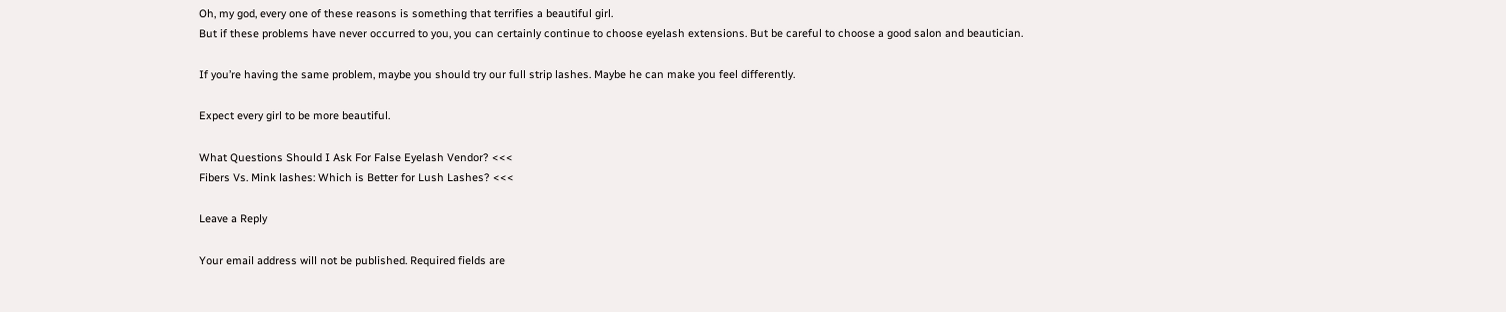Oh, my god, every one of these reasons is something that terrifies a beautiful girl.
But if these problems have never occurred to you, you can certainly continue to choose eyelash extensions. But be careful to choose a good salon and beautician.

If you’re having the same problem, maybe you should try our full strip lashes. Maybe he can make you feel differently.

Expect every girl to be more beautiful.

What Questions Should I Ask For False Eyelash Vendor? <<<
Fibers Vs. Mink lashes: Which is Better for Lush Lashes? <<<

Leave a Reply

Your email address will not be published. Required fields are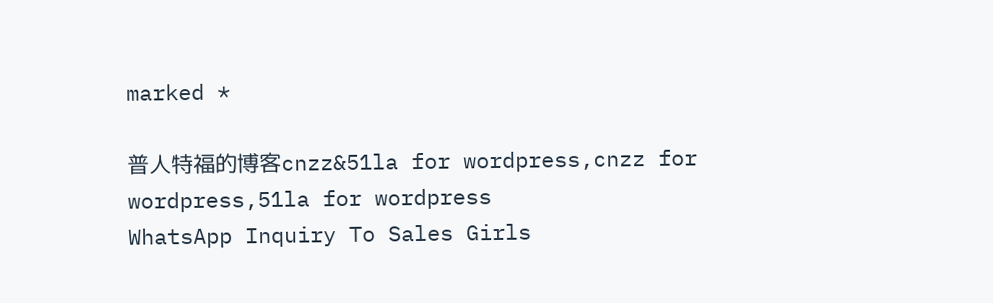marked *

普人特福的博客cnzz&51la for wordpress,cnzz for wordpress,51la for wordpress
WhatsApp Inquiry To Sales Girls